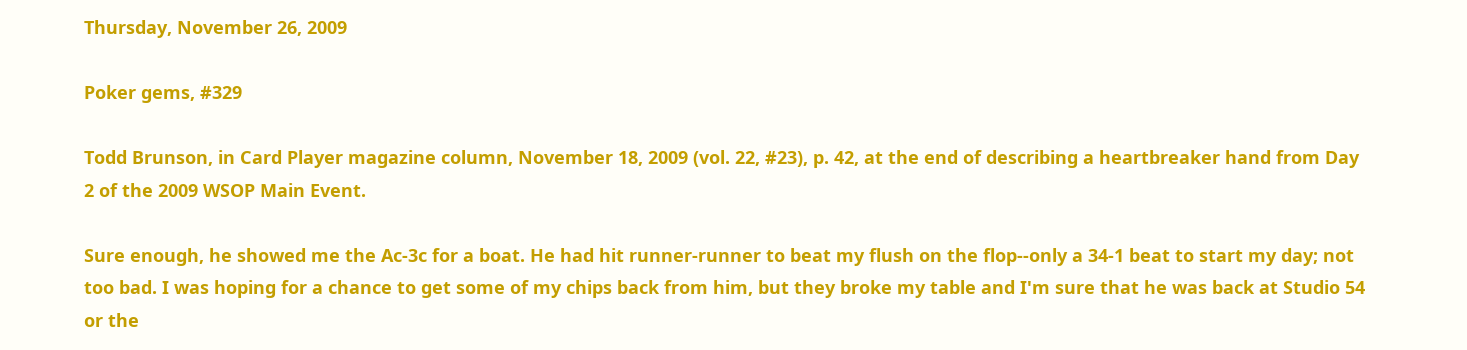Thursday, November 26, 2009

Poker gems, #329

Todd Brunson, in Card Player magazine column, November 18, 2009 (vol. 22, #23), p. 42, at the end of describing a heartbreaker hand from Day 2 of the 2009 WSOP Main Event.

Sure enough, he showed me the Ac-3c for a boat. He had hit runner-runner to beat my flush on the flop--only a 34-1 beat to start my day; not too bad. I was hoping for a chance to get some of my chips back from him, but they broke my table and I'm sure that he was back at Studio 54 or the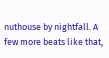nuthouse by nightfall. A few more beats like that,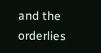and the orderlies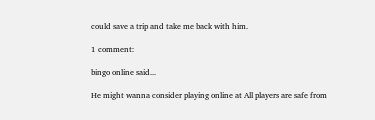could save a trip and take me back with him.

1 comment:

bingo online said...

He might wanna consider playing online at All players are safe from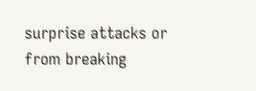surprise attacks or from breaking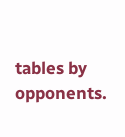tables by opponents.